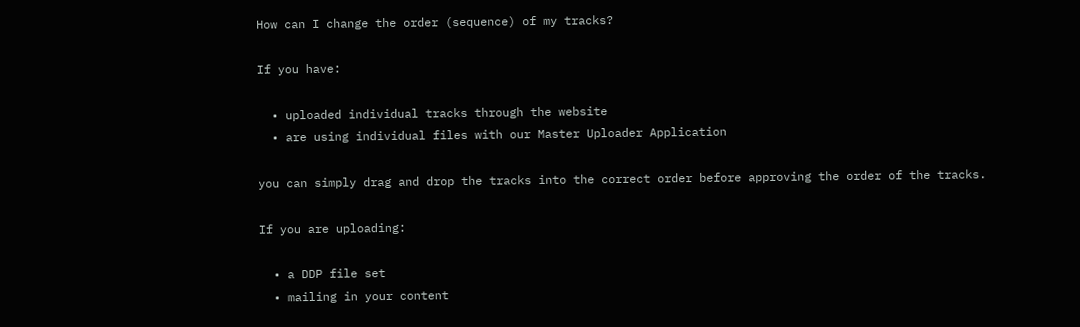How can I change the order (sequence) of my tracks?

If you have:

  • uploaded individual tracks through the website
  • are using individual files with our Master Uploader Application

you can simply drag and drop the tracks into the correct order before approving the order of the tracks.

If you are uploading:

  • a DDP file set
  • mailing in your content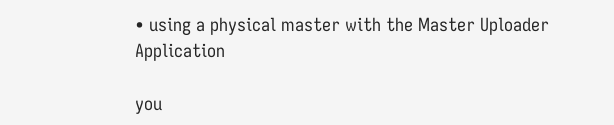• using a physical master with the Master Uploader Application

you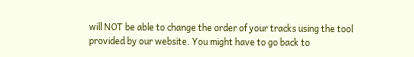will NOT be able to change the order of your tracks using the tool provided by our website. You might have to go back to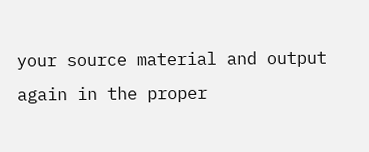your source material and output again in the proper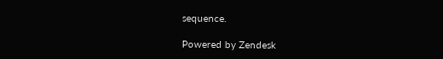sequence.

Powered by Zendesk